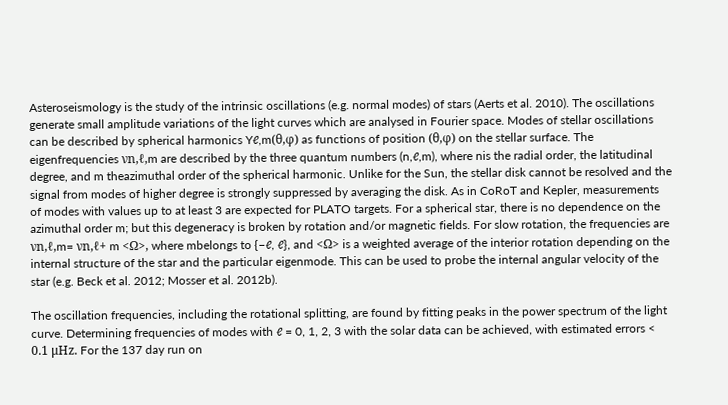Asteroseismology is the study of the intrinsic oscillations (e.g. normal modes) of stars (Aerts et al. 2010). The oscillations generate small amplitude variations of the light curves which are analysed in Fourier space. Modes of stellar oscillations can be described by spherical harmonics Yℓ,m(θ,φ) as functions of position (θ,φ) on the stellar surface. The eigenfrequencies νn,ℓ,m are described by the three quantum numbers (n,ℓ,m), where nis the radial order, the latitudinal degree, and m theazimuthal order of the spherical harmonic. Unlike for the Sun, the stellar disk cannot be resolved and the signal from modes of higher degree is strongly suppressed by averaging the disk. As in CoRoT and Kepler, measurements of modes with values up to at least 3 are expected for PLATO targets. For a spherical star, there is no dependence on the azimuthal order m; but this degeneracy is broken by rotation and/or magnetic fields. For slow rotation, the frequencies are νn,ℓ,m= νn,ℓ+ m <Ω>, where mbelongs to {−ℓ, ℓ}, and <Ω> is a weighted average of the interior rotation depending on the internal structure of the star and the particular eigenmode. This can be used to probe the internal angular velocity of the star (e.g. Beck et al. 2012; Mosser et al. 2012b).

The oscillation frequencies, including the rotational splitting, are found by fitting peaks in the power spectrum of the light curve. Determining frequencies of modes with ℓ = 0, 1, 2, 3 with the solar data can be achieved, with estimated errors < 0.1 μHz. For the 137 day run on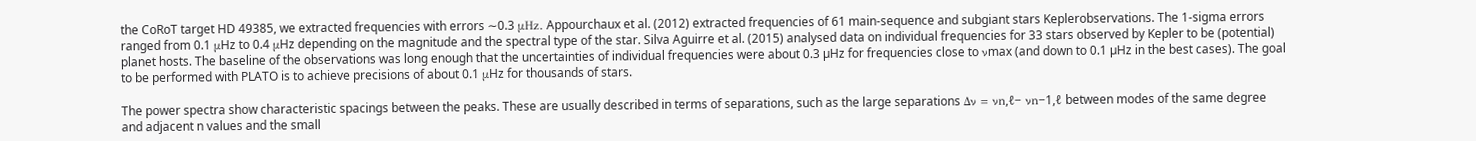the CoRoT target HD 49385, we extracted frequencies with errors ∼0.3 μHz. Appourchaux et al. (2012) extracted frequencies of 61 main-sequence and subgiant stars Keplerobservations. The 1-sigma errors ranged from 0.1 μHz to 0.4 μHz depending on the magnitude and the spectral type of the star. Silva Aguirre et al. (2015) analysed data on individual frequencies for 33 stars observed by Kepler to be (potential) planet hosts. The baseline of the observations was long enough that the uncertainties of individual frequencies were about 0.3 µHz for frequencies close to νmax (and down to 0.1 µHz in the best cases). The goal to be performed with PLATO is to achieve precisions of about 0.1 μHz for thousands of stars.

The power spectra show characteristic spacings between the peaks. These are usually described in terms of separations, such as the large separations Δν = νn,ℓ− νn−1,ℓ between modes of the same degree and adjacent n values and the small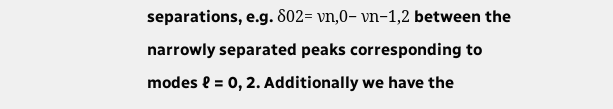separations, e.g. δ02= νn,0− νn−1,2 between the narrowly separated peaks corresponding to modes ℓ = 0, 2. Additionally we have the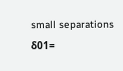small separations δ01=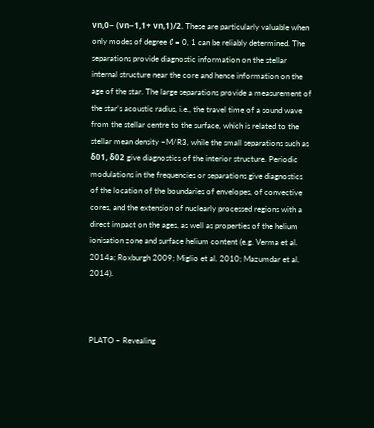νn,0− (νn−1,1+ νn,1)/2. These are particularly valuable when only modes of degree ℓ = 0, 1 can be reliably determined. The separations provide diagnostic information on the stellar internal structure near the core and hence information on the age of the star. The large separations provide a measurement of the star’s acoustic radius, i.e., the travel time of a sound wave from the stellar centre to the surface, which is related to the stellar mean density ~M/R3, while the small separations such as δ01, δ02 give diagnostics of the interior structure. Periodic modulations in the frequencies or separations give diagnostics of the location of the boundaries of envelopes, of convective cores, and the extension of nuclearly processed regions with a direct impact on the ages, as well as properties of the helium ionisation zone and surface helium content (e.g. Verma et al. 2014a; Roxburgh 2009; Miglio et al. 2010; Mazumdar et al. 2014).



PLATO – Revealing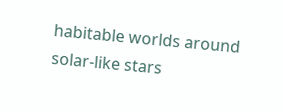habitable worlds around solar-like stars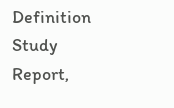Definition Study Report,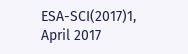ESA-SCI(2017)1, April 2017